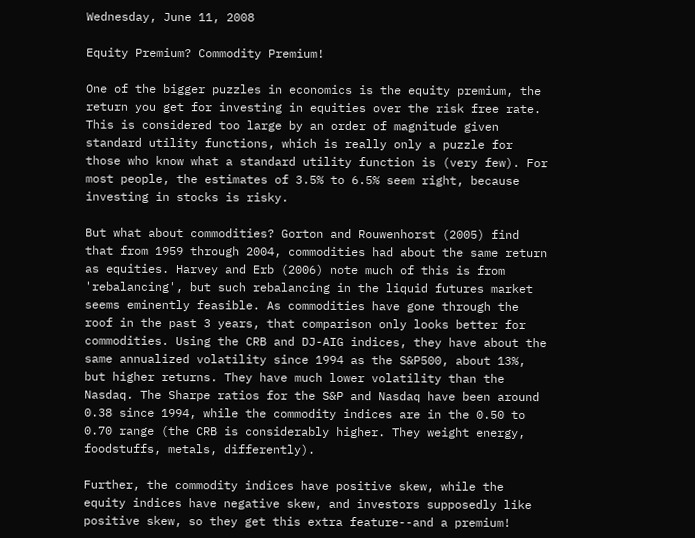Wednesday, June 11, 2008

Equity Premium? Commodity Premium!

One of the bigger puzzles in economics is the equity premium, the return you get for investing in equities over the risk free rate. This is considered too large by an order of magnitude given standard utility functions, which is really only a puzzle for those who know what a standard utility function is (very few). For most people, the estimates of 3.5% to 6.5% seem right, because investing in stocks is risky.

But what about commodities? Gorton and Rouwenhorst (2005) find that from 1959 through 2004, commodities had about the same return as equities. Harvey and Erb (2006) note much of this is from 'rebalancing', but such rebalancing in the liquid futures market seems eminently feasible. As commodities have gone through the roof in the past 3 years, that comparison only looks better for commodities. Using the CRB and DJ-AIG indices, they have about the same annualized volatility since 1994 as the S&P500, about 13%, but higher returns. They have much lower volatility than the Nasdaq. The Sharpe ratios for the S&P and Nasdaq have been around 0.38 since 1994, while the commodity indices are in the 0.50 to 0.70 range (the CRB is considerably higher. They weight energy, foodstuffs, metals, differently).

Further, the commodity indices have positive skew, while the equity indices have negative skew, and investors supposedly like positive skew, so they get this extra feature--and a premium!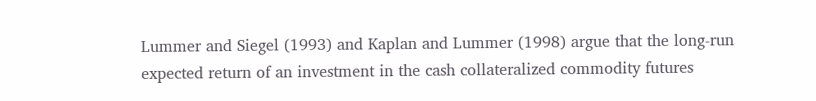Lummer and Siegel (1993) and Kaplan and Lummer (1998) argue that the long-run expected return of an investment in the cash collateralized commodity futures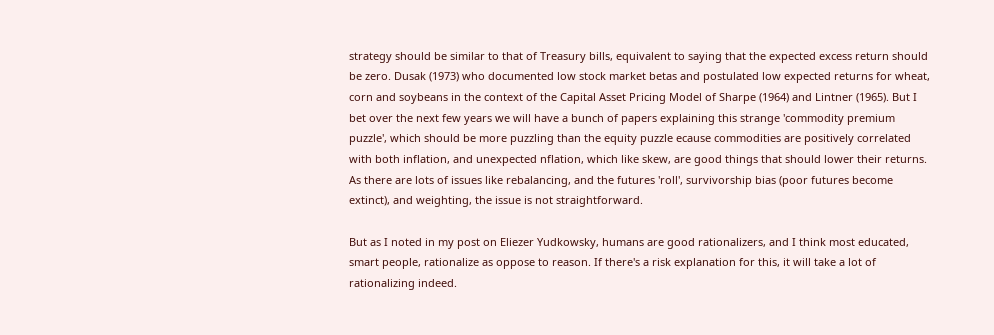strategy should be similar to that of Treasury bills, equivalent to saying that the expected excess return should be zero. Dusak (1973) who documented low stock market betas and postulated low expected returns for wheat, corn and soybeans in the context of the Capital Asset Pricing Model of Sharpe (1964) and Lintner (1965). But I bet over the next few years we will have a bunch of papers explaining this strange 'commodity premium puzzle', which should be more puzzling than the equity puzzle ecause commodities are positively correlated with both inflation, and unexpected nflation, which like skew, are good things that should lower their returns. As there are lots of issues like rebalancing, and the futures 'roll', survivorship bias (poor futures become extinct), and weighting, the issue is not straightforward.

But as I noted in my post on Eliezer Yudkowsky, humans are good rationalizers, and I think most educated, smart people, rationalize as oppose to reason. If there's a risk explanation for this, it will take a lot of rationalizing indeed.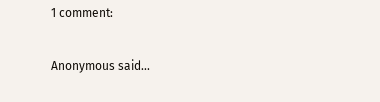1 comment:

Anonymous said...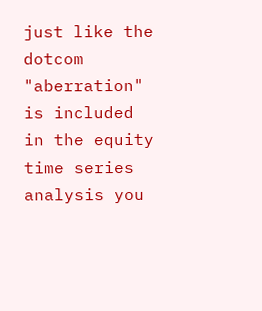just like the dotcom "aberration" is included in the equity time series analysis you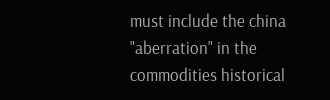must include the china "aberration" in the commodities historical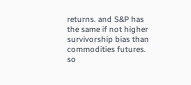returns. and S&P has the same if not higher survivorship bias than commodities futures. so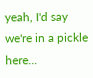yeah, I'd say we're in a pickle here...